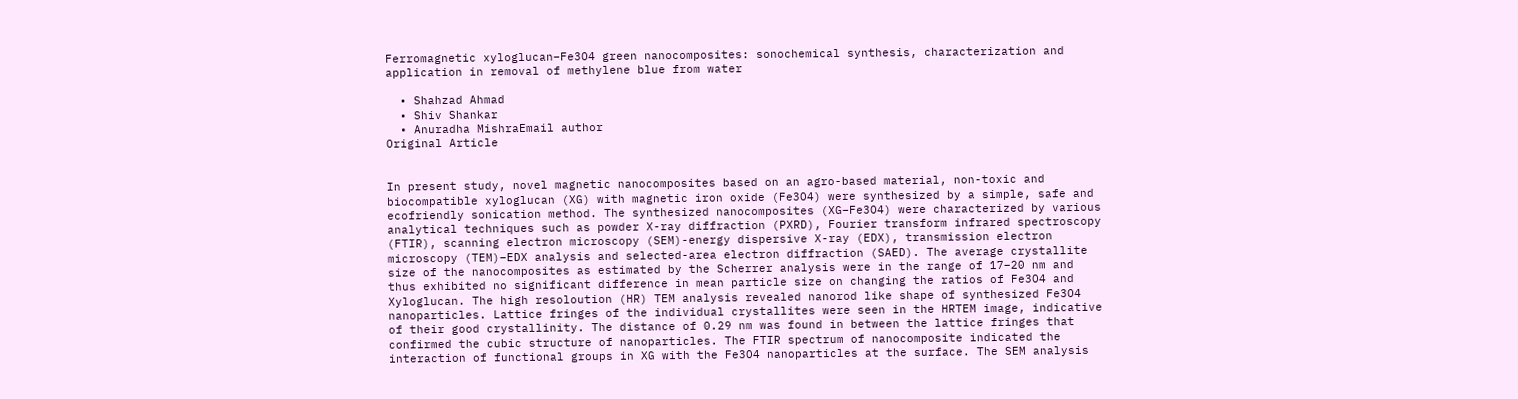Ferromagnetic xyloglucan–Fe3O4 green nanocomposites: sonochemical synthesis, characterization and application in removal of methylene blue from water

  • Shahzad Ahmad
  • Shiv Shankar
  • Anuradha MishraEmail author
Original Article


In present study, novel magnetic nanocomposites based on an agro-based material, non-toxic and biocompatible xyloglucan (XG) with magnetic iron oxide (Fe3O4) were synthesized by a simple, safe and ecofriendly sonication method. The synthesized nanocomposites (XG–Fe3O4) were characterized by various analytical techniques such as powder X-ray diffraction (PXRD), Fourier transform infrared spectroscopy (FTIR), scanning electron microscopy (SEM)-energy dispersive X-ray (EDX), transmission electron microscopy (TEM)–EDX analysis and selected-area electron diffraction (SAED). The average crystallite size of the nanocomposites as estimated by the Scherrer analysis were in the range of 17–20 nm and thus exhibited no significant difference in mean particle size on changing the ratios of Fe3O4 and Xyloglucan. The high resoloution (HR) TEM analysis revealed nanorod like shape of synthesized Fe3O4 nanoparticles. Lattice fringes of the individual crystallites were seen in the HRTEM image, indicative of their good crystallinity. The distance of 0.29 nm was found in between the lattice fringes that confirmed the cubic structure of nanoparticles. The FTIR spectrum of nanocomposite indicated the interaction of functional groups in XG with the Fe3O4 nanoparticles at the surface. The SEM analysis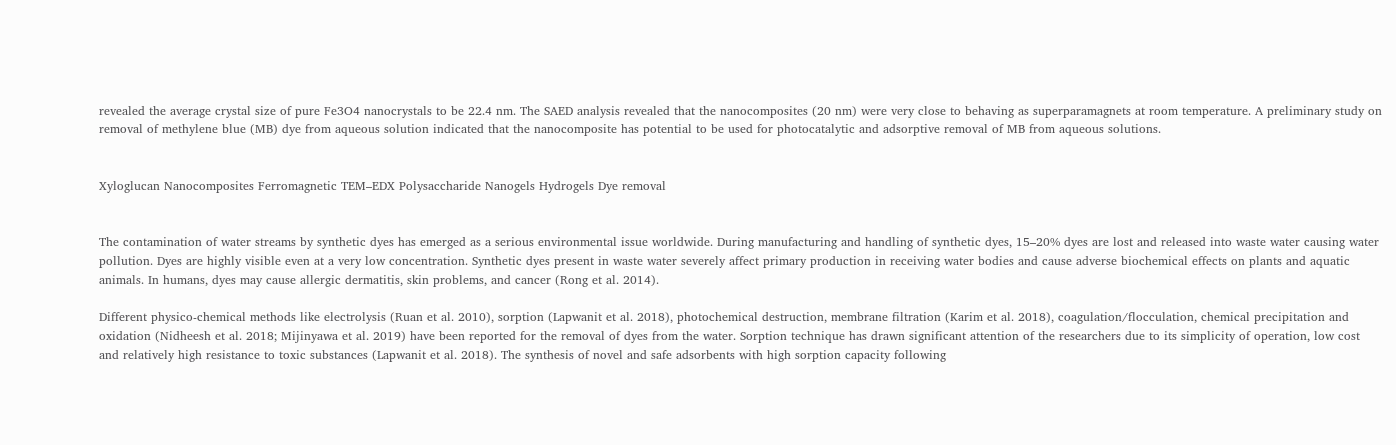revealed the average crystal size of pure Fe3O4 nanocrystals to be 22.4 nm. The SAED analysis revealed that the nanocomposites (20 nm) were very close to behaving as superparamagnets at room temperature. A preliminary study on removal of methylene blue (MB) dye from aqueous solution indicated that the nanocomposite has potential to be used for photocatalytic and adsorptive removal of MB from aqueous solutions.


Xyloglucan Nanocomposites Ferromagnetic TEM–EDX Polysaccharide Nanogels Hydrogels Dye removal


The contamination of water streams by synthetic dyes has emerged as a serious environmental issue worldwide. During manufacturing and handling of synthetic dyes, 15–20% dyes are lost and released into waste water causing water pollution. Dyes are highly visible even at a very low concentration. Synthetic dyes present in waste water severely affect primary production in receiving water bodies and cause adverse biochemical effects on plants and aquatic animals. In humans, dyes may cause allergic dermatitis, skin problems, and cancer (Rong et al. 2014).

Different physico-chemical methods like electrolysis (Ruan et al. 2010), sorption (Lapwanit et al. 2018), photochemical destruction, membrane filtration (Karim et al. 2018), coagulation/flocculation, chemical precipitation and oxidation (Nidheesh et al. 2018; Mijinyawa et al. 2019) have been reported for the removal of dyes from the water. Sorption technique has drawn significant attention of the researchers due to its simplicity of operation, low cost and relatively high resistance to toxic substances (Lapwanit et al. 2018). The synthesis of novel and safe adsorbents with high sorption capacity following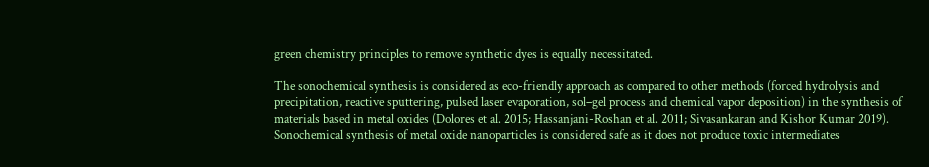green chemistry principles to remove synthetic dyes is equally necessitated.

The sonochemical synthesis is considered as eco-friendly approach as compared to other methods (forced hydrolysis and precipitation, reactive sputtering, pulsed laser evaporation, sol–gel process and chemical vapor deposition) in the synthesis of materials based in metal oxides (Dolores et al. 2015; Hassanjani-Roshan et al. 2011; Sivasankaran and Kishor Kumar 2019). Sonochemical synthesis of metal oxide nanoparticles is considered safe as it does not produce toxic intermediates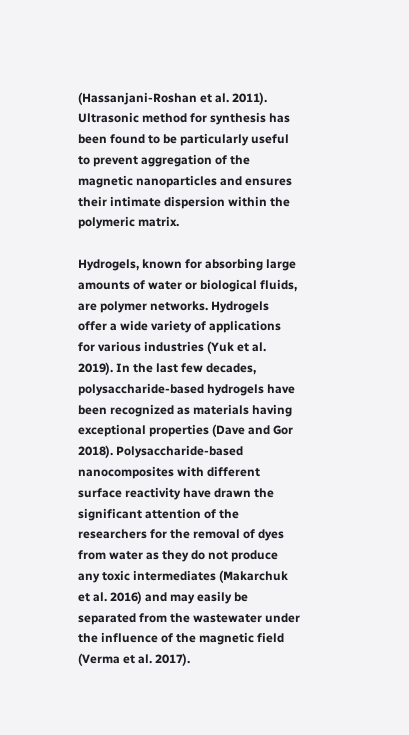(Hassanjani-Roshan et al. 2011). Ultrasonic method for synthesis has been found to be particularly useful to prevent aggregation of the magnetic nanoparticles and ensures their intimate dispersion within the polymeric matrix.

Hydrogels, known for absorbing large amounts of water or biological fluids, are polymer networks. Hydrogels offer a wide variety of applications for various industries (Yuk et al. 2019). In the last few decades, polysaccharide-based hydrogels have been recognized as materials having exceptional properties (Dave and Gor 2018). Polysaccharide-based nanocomposites with different surface reactivity have drawn the significant attention of the researchers for the removal of dyes from water as they do not produce any toxic intermediates (Makarchuk et al. 2016) and may easily be separated from the wastewater under the influence of the magnetic field (Verma et al. 2017).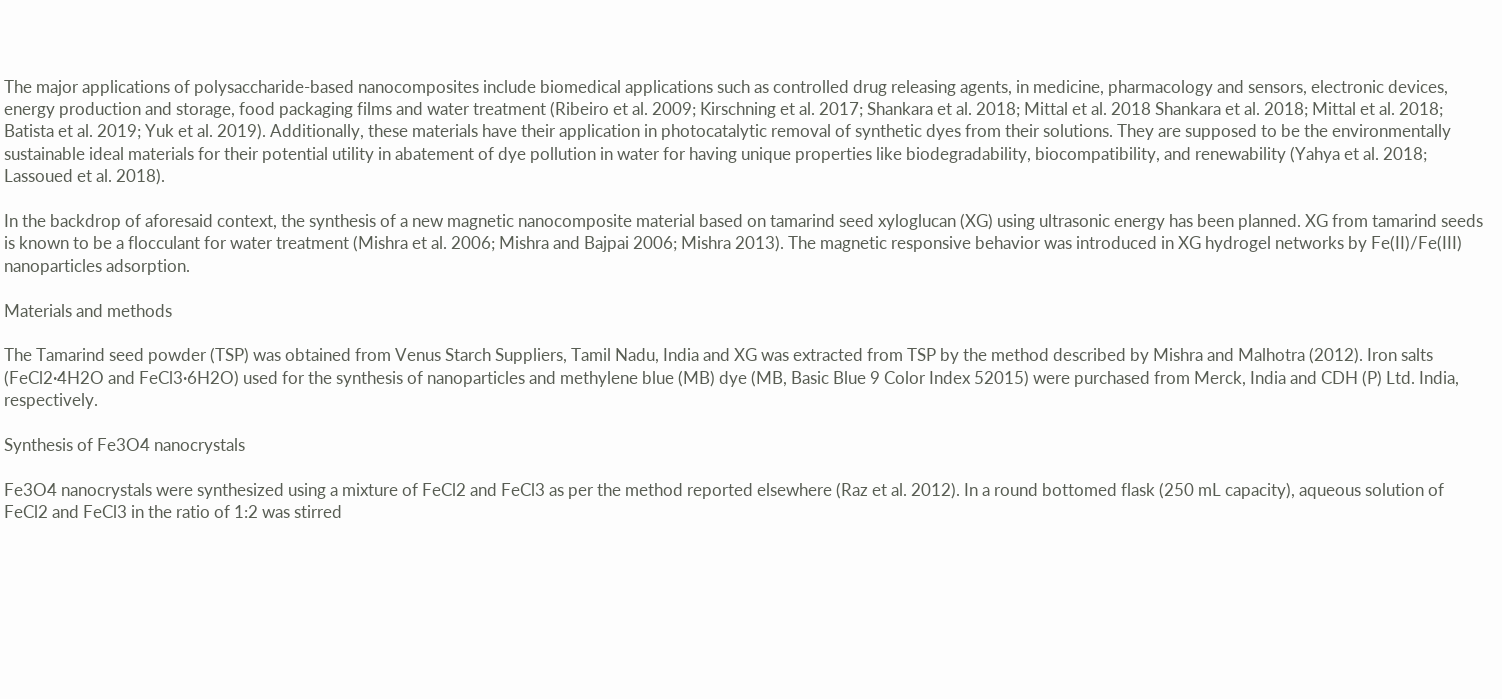The major applications of polysaccharide-based nanocomposites include biomedical applications such as controlled drug releasing agents, in medicine, pharmacology and sensors, electronic devices, energy production and storage, food packaging films and water treatment (Ribeiro et al. 2009; Kirschning et al. 2017; Shankara et al. 2018; Mittal et al. 2018 Shankara et al. 2018; Mittal et al. 2018; Batista et al. 2019; Yuk et al. 2019). Additionally, these materials have their application in photocatalytic removal of synthetic dyes from their solutions. They are supposed to be the environmentally sustainable ideal materials for their potential utility in abatement of dye pollution in water for having unique properties like biodegradability, biocompatibility, and renewability (Yahya et al. 2018; Lassoued et al. 2018).

In the backdrop of aforesaid context, the synthesis of a new magnetic nanocomposite material based on tamarind seed xyloglucan (XG) using ultrasonic energy has been planned. XG from tamarind seeds is known to be a flocculant for water treatment (Mishra et al. 2006; Mishra and Bajpai 2006; Mishra 2013). The magnetic responsive behavior was introduced in XG hydrogel networks by Fe(II)/Fe(III) nanoparticles adsorption.

Materials and methods

The Tamarind seed powder (TSP) was obtained from Venus Starch Suppliers, Tamil Nadu, India and XG was extracted from TSP by the method described by Mishra and Malhotra (2012). Iron salts (FeCl2·4H2O and FeCl3·6H2O) used for the synthesis of nanoparticles and methylene blue (MB) dye (MB, Basic Blue 9 Color Index 52015) were purchased from Merck, India and CDH (P) Ltd. India, respectively.

Synthesis of Fe3O4 nanocrystals

Fe3O4 nanocrystals were synthesized using a mixture of FeCl2 and FeCl3 as per the method reported elsewhere (Raz et al. 2012). In a round bottomed flask (250 mL capacity), aqueous solution of FeCl2 and FeCl3 in the ratio of 1:2 was stirred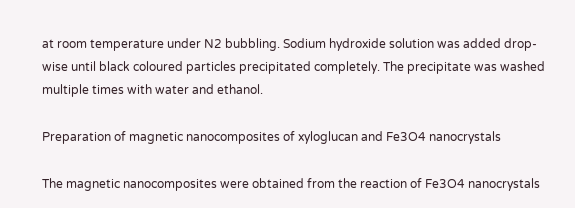at room temperature under N2 bubbling. Sodium hydroxide solution was added drop-wise until black coloured particles precipitated completely. The precipitate was washed multiple times with water and ethanol.

Preparation of magnetic nanocomposites of xyloglucan and Fe3O4 nanocrystals

The magnetic nanocomposites were obtained from the reaction of Fe3O4 nanocrystals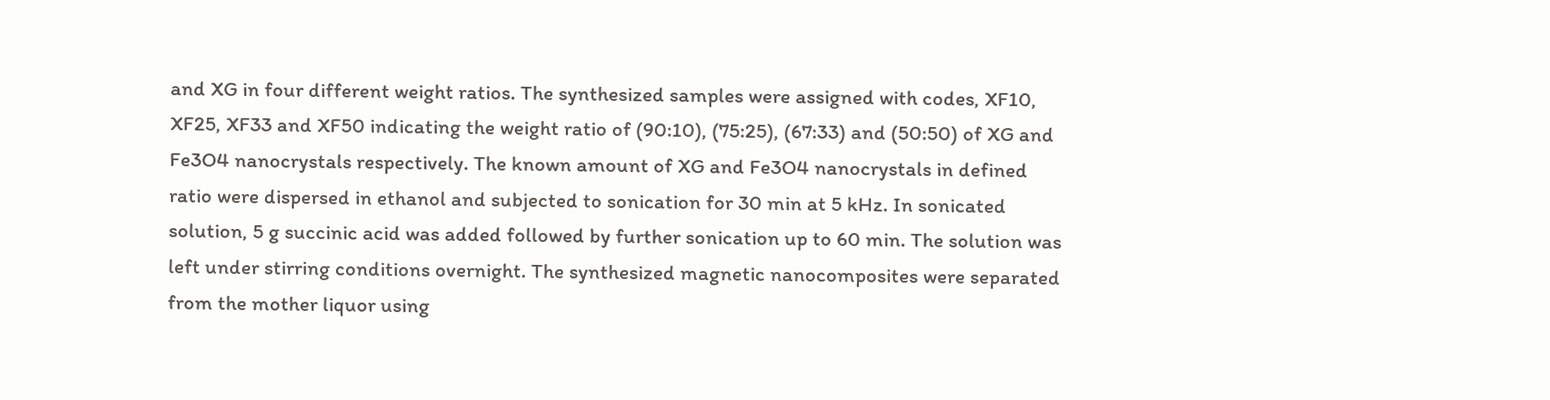and XG in four different weight ratios. The synthesized samples were assigned with codes, XF10, XF25, XF33 and XF50 indicating the weight ratio of (90:10), (75:25), (67:33) and (50:50) of XG and Fe3O4 nanocrystals respectively. The known amount of XG and Fe3O4 nanocrystals in defined ratio were dispersed in ethanol and subjected to sonication for 30 min at 5 kHz. In sonicated solution, 5 g succinic acid was added followed by further sonication up to 60 min. The solution was left under stirring conditions overnight. The synthesized magnetic nanocomposites were separated from the mother liquor using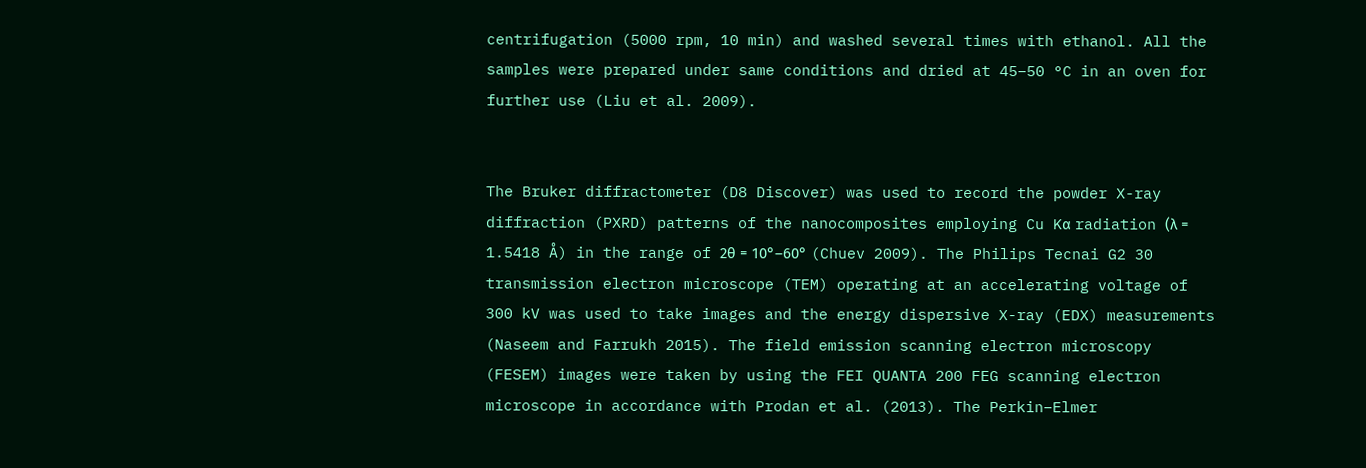centrifugation (5000 rpm, 10 min) and washed several times with ethanol. All the samples were prepared under same conditions and dried at 45–50 °C in an oven for further use (Liu et al. 2009).


The Bruker diffractometer (D8 Discover) was used to record the powder X-ray diffraction (PXRD) patterns of the nanocomposites employing Cu Kα radiation (λ = 1.5418 Å) in the range of 2θ = 10°–60° (Chuev 2009). The Philips Tecnai G2 30 transmission electron microscope (TEM) operating at an accelerating voltage of 300 kV was used to take images and the energy dispersive X-ray (EDX) measurements (Naseem and Farrukh 2015). The field emission scanning electron microscopy (FESEM) images were taken by using the FEI QUANTA 200 FEG scanning electron microscope in accordance with Prodan et al. (2013). The Perkin–Elmer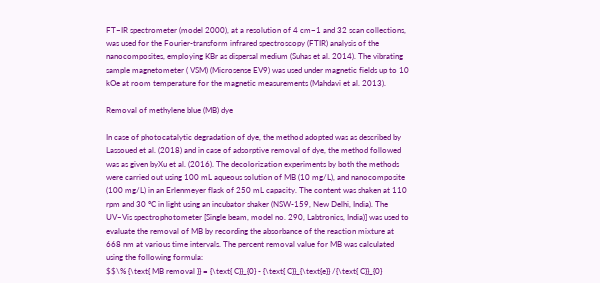FT–IR spectrometer (model 2000), at a resolution of 4 cm−1 and 32 scan collections, was used for the Fourier-transform infrared spectroscopy (FTIR) analysis of the nanocomposites, employing KBr as dispersal medium (Suhas et al. 2014). The vibrating sample magnetometer ( VSM) (Microsense EV9) was used under magnetic fields up to 10 kOe at room temperature for the magnetic measurements (Mahdavi et al. 2013).

Removal of methylene blue (MB) dye

In case of photocatalytic degradation of dye, the method adopted was as described by Lassoued et al. (2018) and in case of adsorptive removal of dye, the method followed was as given byXu et al. (2016). The decolorization experiments by both the methods were carried out using 100 mL aqueous solution of MB (10 mg/L), and nanocomposite (100 mg/L) in an Erlenmeyer flask of 250 mL capacity. The content was shaken at 110 rpm and 30 °C in light using an incubator shaker (NSW-159, New Delhi, India). The UV–Vis spectrophotometer [Single beam, model no. 290, Labtronics, India)] was used to evaluate the removal of MB by recording the absorbance of the reaction mixture at 668 nm at various time intervals. The percent removal value for MB was calculated using the following formula:
$$\% {\text{ MB removal }} = {\text{ C}}_{0} - {\text{ C}}_{\text{e}} /{\text{ C}}_{0}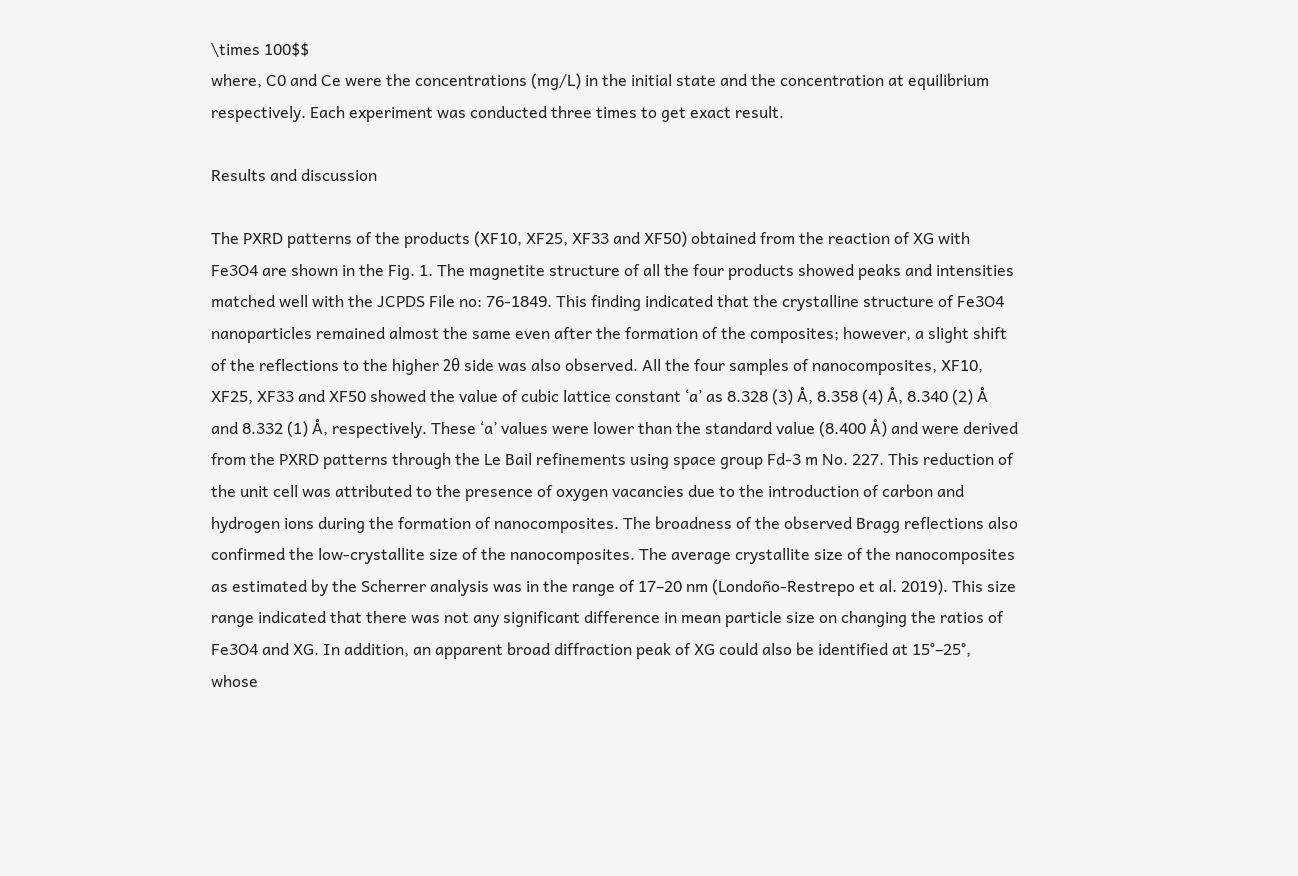\times 100$$
where, C0 and Ce were the concentrations (mg/L) in the initial state and the concentration at equilibrium respectively. Each experiment was conducted three times to get exact result.

Results and discussion

The PXRD patterns of the products (XF10, XF25, XF33 and XF50) obtained from the reaction of XG with Fe3O4 are shown in the Fig. 1. The magnetite structure of all the four products showed peaks and intensities matched well with the JCPDS File no: 76-1849. This finding indicated that the crystalline structure of Fe3O4 nanoparticles remained almost the same even after the formation of the composites; however, a slight shift of the reflections to the higher 2θ side was also observed. All the four samples of nanocomposites, XF10, XF25, XF33 and XF50 showed the value of cubic lattice constant ‘a’ as 8.328 (3) Å, 8.358 (4) Å, 8.340 (2) Å and 8.332 (1) Å, respectively. These ‘a’ values were lower than the standard value (8.400 Å) and were derived from the PXRD patterns through the Le Bail refinements using space group Fd-3 m No. 227. This reduction of the unit cell was attributed to the presence of oxygen vacancies due to the introduction of carbon and hydrogen ions during the formation of nanocomposites. The broadness of the observed Bragg reflections also confirmed the low-crystallite size of the nanocomposites. The average crystallite size of the nanocomposites as estimated by the Scherrer analysis was in the range of 17–20 nm (Londoño-Restrepo et al. 2019). This size range indicated that there was not any significant difference in mean particle size on changing the ratios of Fe3O4 and XG. In addition, an apparent broad diffraction peak of XG could also be identified at 15°–25°, whose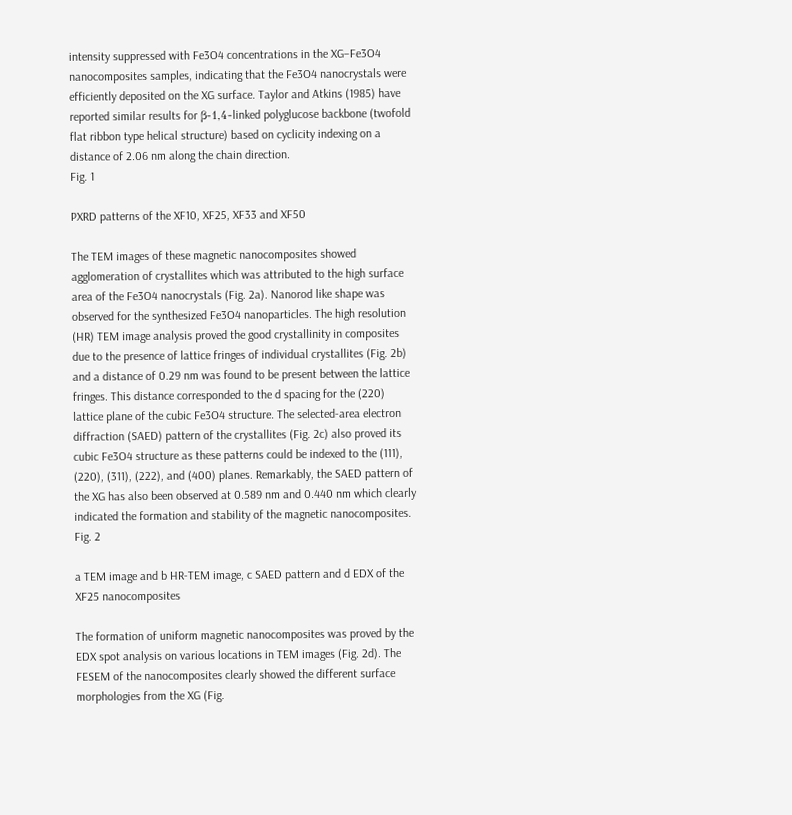intensity suppressed with Fe3O4 concentrations in the XG–Fe3O4 nanocomposites samples, indicating that the Fe3O4 nanocrystals were efficiently deposited on the XG surface. Taylor and Atkins (1985) have reported similar results for β-1,4-linked polyglucose backbone (twofold flat ribbon type helical structure) based on cyclicity indexing on a distance of 2.06 nm along the chain direction.
Fig. 1

PXRD patterns of the XF10, XF25, XF33 and XF50

The TEM images of these magnetic nanocomposites showed agglomeration of crystallites which was attributed to the high surface area of the Fe3O4 nanocrystals (Fig. 2a). Nanorod like shape was observed for the synthesized Fe3O4 nanoparticles. The high resolution (HR) TEM image analysis proved the good crystallinity in composites due to the presence of lattice fringes of individual crystallites (Fig. 2b) and a distance of 0.29 nm was found to be present between the lattice fringes. This distance corresponded to the d spacing for the (220) lattice plane of the cubic Fe3O4 structure. The selected-area electron diffraction (SAED) pattern of the crystallites (Fig. 2c) also proved its cubic Fe3O4 structure as these patterns could be indexed to the (111), (220), (311), (222), and (400) planes. Remarkably, the SAED pattern of the XG has also been observed at 0.589 nm and 0.440 nm which clearly indicated the formation and stability of the magnetic nanocomposites.
Fig. 2

a TEM image and b HR-TEM image, c SAED pattern and d EDX of the XF25 nanocomposites

The formation of uniform magnetic nanocomposites was proved by the EDX spot analysis on various locations in TEM images (Fig. 2d). The FESEM of the nanocomposites clearly showed the different surface morphologies from the XG (Fig.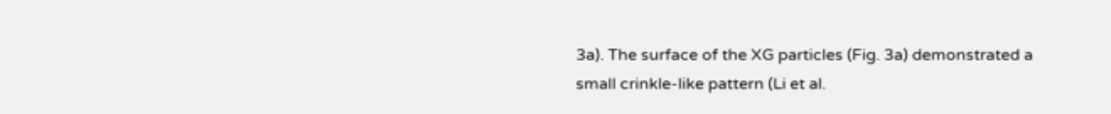3a). The surface of the XG particles (Fig. 3a) demonstrated a small crinkle-like pattern (Li et al.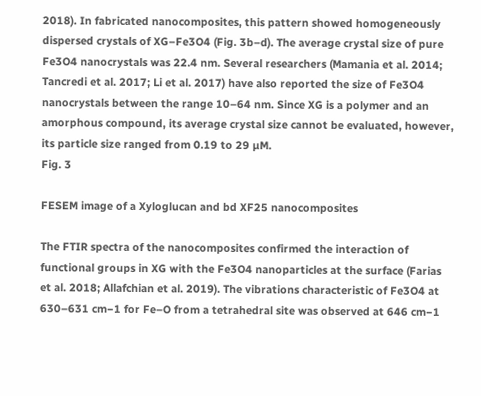2018). In fabricated nanocomposites, this pattern showed homogeneously dispersed crystals of XG–Fe3O4 (Fig. 3b–d). The average crystal size of pure Fe3O4 nanocrystals was 22.4 nm. Several researchers (Mamania et al. 2014; Tancredi et al. 2017; Li et al. 2017) have also reported the size of Fe3O4 nanocrystals between the range 10–64 nm. Since XG is a polymer and an amorphous compound, its average crystal size cannot be evaluated, however, its particle size ranged from 0.19 to 29 µM.
Fig. 3

FESEM image of a Xyloglucan and bd XF25 nanocomposites

The FTIR spectra of the nanocomposites confirmed the interaction of functional groups in XG with the Fe3O4 nanoparticles at the surface (Farias et al. 2018; Allafchian et al. 2019). The vibrations characteristic of Fe3O4 at 630–631 cm−1 for Fe–O from a tetrahedral site was observed at 646 cm−1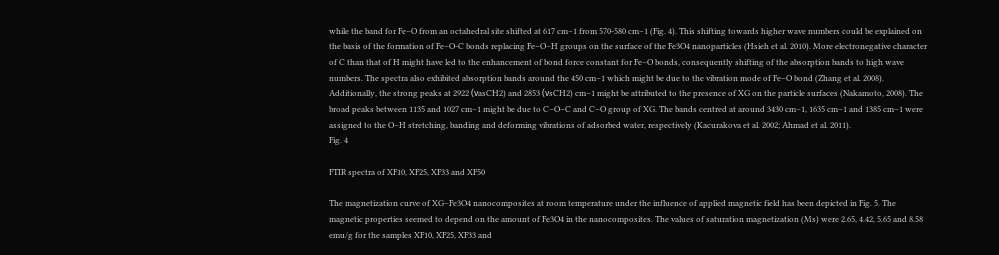while the band for Fe–O from an octahedral site shifted at 617 cm−1 from 570-580 cm−1 (Fig. 4). This shifting towards higher wave numbers could be explained on the basis of the formation of Fe–O-C bonds replacing Fe–O–H groups on the surface of the Fe3O4 nanoparticles (Hsieh et al. 2010). More electronegative character of C than that of H might have led to the enhancement of bond force constant for Fe–O bonds, consequently shifting of the absorption bands to high wave numbers. The spectra also exhibited absorption bands around the 450 cm−1 which might be due to the vibration mode of Fe–O bond (Zhang et al. 2008). Additionally, the strong peaks at 2922 (νasCH2) and 2853 (νsCH2) cm−1 might be attributed to the presence of XG on the particle surfaces (Nakamoto, 2008). The broad peaks between 1135 and 1027 cm−1 might be due to C–O–C and C–O group of XG. The bands centred at around 3430 cm−1, 1635 cm−1 and 1385 cm−1 were assigned to the O–H stretching, banding and deforming vibrations of adsorbed water, respectively (Kacurakova et al. 2002; Ahmad et al. 2011).
Fig. 4

FTIR spectra of XF10, XF25, XF33 and XF50

The magnetization curve of XG–Fe3O4 nanocomposites at room temperature under the influence of applied magnetic field has been depicted in Fig. 5. The magnetic properties seemed to depend on the amount of Fe3O4 in the nanocomposites. The values of saturation magnetization (Ms) were 2.65, 4.42, 5.65 and 8.58 emu/g for the samples XF10, XF25, XF33 and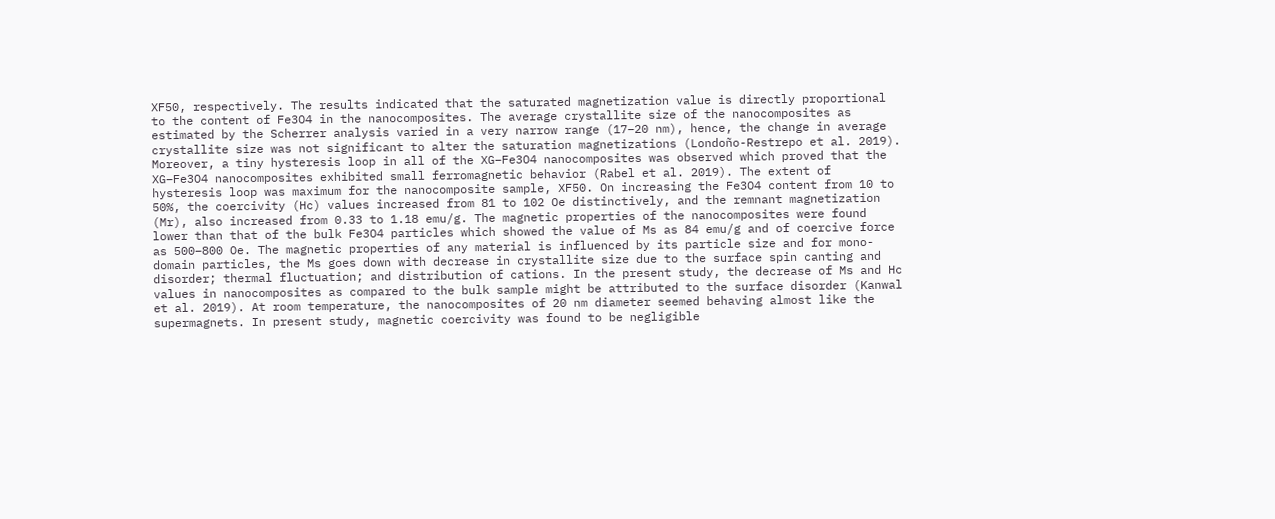XF50, respectively. The results indicated that the saturated magnetization value is directly proportional to the content of Fe3O4 in the nanocomposites. The average crystallite size of the nanocomposites as estimated by the Scherrer analysis varied in a very narrow range (17–20 nm), hence, the change in average crystallite size was not significant to alter the saturation magnetizations (Londoño-Restrepo et al. 2019). Moreover, a tiny hysteresis loop in all of the XG–Fe3O4 nanocomposites was observed which proved that the XG–Fe3O4 nanocomposites exhibited small ferromagnetic behavior (Rabel et al. 2019). The extent of hysteresis loop was maximum for the nanocomposite sample, XF50. On increasing the Fe3O4 content from 10 to 50%, the coercivity (Hc) values increased from 81 to 102 Oe distinctively, and the remnant magnetization (Mr), also increased from 0.33 to 1.18 emu/g. The magnetic properties of the nanocomposites were found lower than that of the bulk Fe3O4 particles which showed the value of Ms as 84 emu/g and of coercive force as 500–800 Oe. The magnetic properties of any material is influenced by its particle size and for mono-domain particles, the Ms goes down with decrease in crystallite size due to the surface spin canting and disorder; thermal fluctuation; and distribution of cations. In the present study, the decrease of Ms and Hc values in nanocomposites as compared to the bulk sample might be attributed to the surface disorder (Kanwal et al. 2019). At room temperature, the nanocomposites of 20 nm diameter seemed behaving almost like the supermagnets. In present study, magnetic coercivity was found to be negligible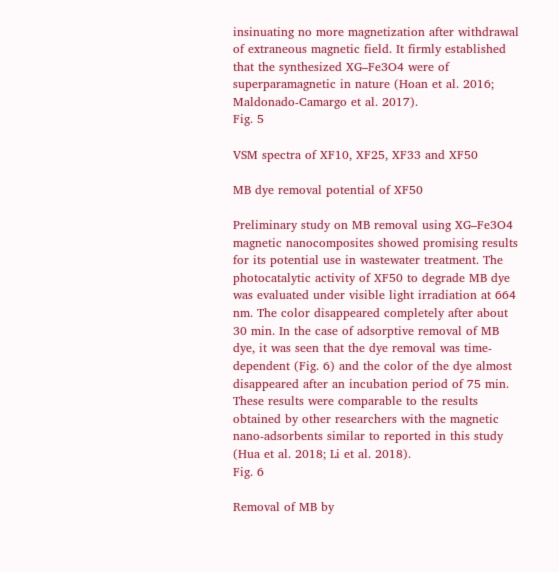insinuating no more magnetization after withdrawal of extraneous magnetic field. It firmly established that the synthesized XG–Fe3O4 were of superparamagnetic in nature (Hoan et al. 2016; Maldonado-Camargo et al. 2017).
Fig. 5

VSM spectra of XF10, XF25, XF33 and XF50

MB dye removal potential of XF50

Preliminary study on MB removal using XG–Fe3O4 magnetic nanocomposites showed promising results for its potential use in wastewater treatment. The photocatalytic activity of XF50 to degrade MB dye was evaluated under visible light irradiation at 664 nm. The color disappeared completely after about 30 min. In the case of adsorptive removal of MB dye, it was seen that the dye removal was time-dependent (Fig. 6) and the color of the dye almost disappeared after an incubation period of 75 min. These results were comparable to the results obtained by other researchers with the magnetic nano-adsorbents similar to reported in this study (Hua et al. 2018; Li et al. 2018).
Fig. 6

Removal of MB by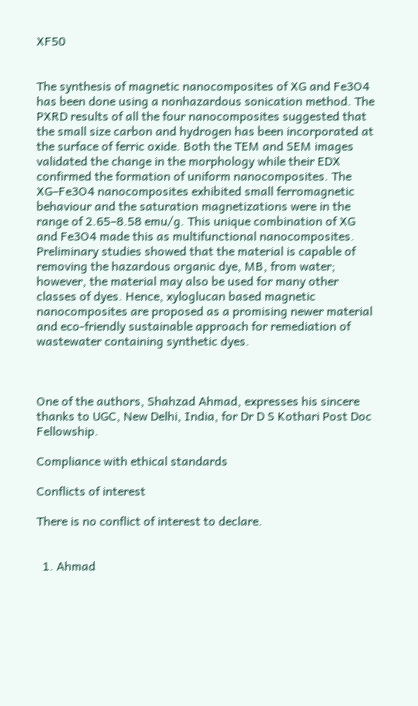XF50


The synthesis of magnetic nanocomposites of XG and Fe3O4 has been done using a nonhazardous sonication method. The PXRD results of all the four nanocomposites suggested that the small size carbon and hydrogen has been incorporated at the surface of ferric oxide. Both the TEM and SEM images validated the change in the morphology while their EDX confirmed the formation of uniform nanocomposites. The XG–Fe3O4 nanocomposites exhibited small ferromagnetic behaviour and the saturation magnetizations were in the range of 2.65–8.58 emu/g. This unique combination of XG and Fe3O4 made this as multifunctional nanocomposites. Preliminary studies showed that the material is capable of removing the hazardous organic dye, MB, from water; however, the material may also be used for many other classes of dyes. Hence, xyloglucan based magnetic nanocomposites are proposed as a promising newer material and eco-friendly sustainable approach for remediation of wastewater containing synthetic dyes.



One of the authors, Shahzad Ahmad, expresses his sincere thanks to UGC, New Delhi, India, for Dr D S Kothari Post Doc Fellowship.

Compliance with ethical standards

Conflicts of interest

There is no conflict of interest to declare.


  1. Ahmad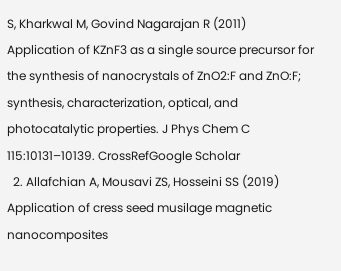S, Kharkwal M, Govind Nagarajan R (2011) Application of KZnF3 as a single source precursor for the synthesis of nanocrystals of ZnO2:F and ZnO:F; synthesis, characterization, optical, and photocatalytic properties. J Phys Chem C 115:10131–10139. CrossRefGoogle Scholar
  2. Allafchian A, Mousavi ZS, Hosseini SS (2019) Application of cress seed musilage magnetic nanocomposites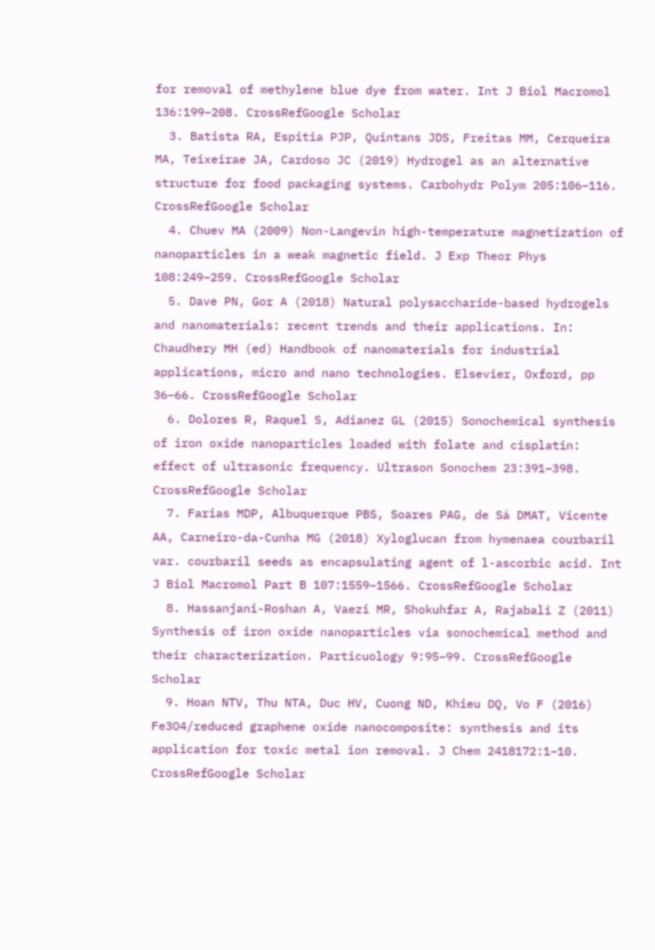for removal of methylene blue dye from water. Int J Biol Macromol 136:199–208. CrossRefGoogle Scholar
  3. Batista RA, Espitia PJP, Quintans JDS, Freitas MM, Cerqueira MA, Teixeirae JA, Cardoso JC (2019) Hydrogel as an alternative structure for food packaging systems. Carbohydr Polym 205:106–116. CrossRefGoogle Scholar
  4. Chuev MA (2009) Non-Langevin high-temperature magnetization of nanoparticles in a weak magnetic field. J Exp Theor Phys 108:249–259. CrossRefGoogle Scholar
  5. Dave PN, Gor A (2018) Natural polysaccharide-based hydrogels and nanomaterials: recent trends and their applications. In: Chaudhery MH (ed) Handbook of nanomaterials for industrial applications, micro and nano technologies. Elsevier, Oxford, pp 36–66. CrossRefGoogle Scholar
  6. Dolores R, Raquel S, Adianez GL (2015) Sonochemical synthesis of iron oxide nanoparticles loaded with folate and cisplatin: effect of ultrasonic frequency. Ultrason Sonochem 23:391–398. CrossRefGoogle Scholar
  7. Farias MDP, Albuquerque PBS, Soares PAG, de Sá DMAT, Vicente AA, Carneiro-da-Cunha MG (2018) Xyloglucan from hymenaea courbaril var. courbaril seeds as encapsulating agent of l-ascorbic acid. Int J Biol Macromol Part B 107:1559–1566. CrossRefGoogle Scholar
  8. Hassanjani-Roshan A, Vaezi MR, Shokuhfar A, Rajabali Z (2011) Synthesis of iron oxide nanoparticles via sonochemical method and their characterization. Particuology 9:95–99. CrossRefGoogle Scholar
  9. Hoan NTV, Thu NTA, Duc HV, Cuong ND, Khieu DQ, Vo F (2016) Fe3O4/reduced graphene oxide nanocomposite: synthesis and its application for toxic metal ion removal. J Chem 2418172:1–10. CrossRefGoogle Scholar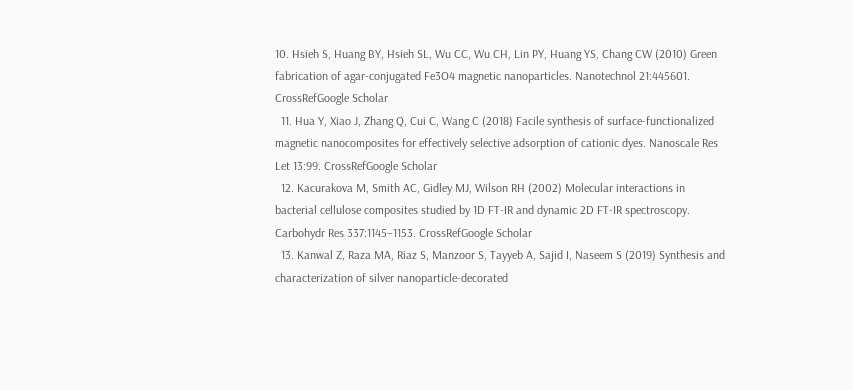10. Hsieh S, Huang BY, Hsieh SL, Wu CC, Wu CH, Lin PY, Huang YS, Chang CW (2010) Green fabrication of agar-conjugated Fe3O4 magnetic nanoparticles. Nanotechnol 21:445601. CrossRefGoogle Scholar
  11. Hua Y, Xiao J, Zhang Q, Cui C, Wang C (2018) Facile synthesis of surface-functionalized magnetic nanocomposites for effectively selective adsorption of cationic dyes. Nanoscale Res Let 13:99. CrossRefGoogle Scholar
  12. Kacurakova M, Smith AC, Gidley MJ, Wilson RH (2002) Molecular interactions in bacterial cellulose composites studied by 1D FT-IR and dynamic 2D FT-IR spectroscopy. Carbohydr Res 337:1145–1153. CrossRefGoogle Scholar
  13. Kanwal Z, Raza MA, Riaz S, Manzoor S, Tayyeb A, Sajid I, Naseem S (2019) Synthesis and characterization of silver nanoparticle-decorated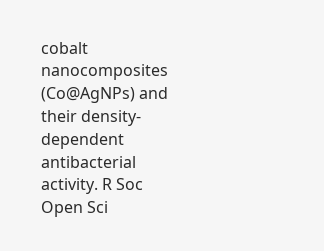cobalt nanocomposites (Co@AgNPs) and their density-dependent antibacterial activity. R Soc Open Sci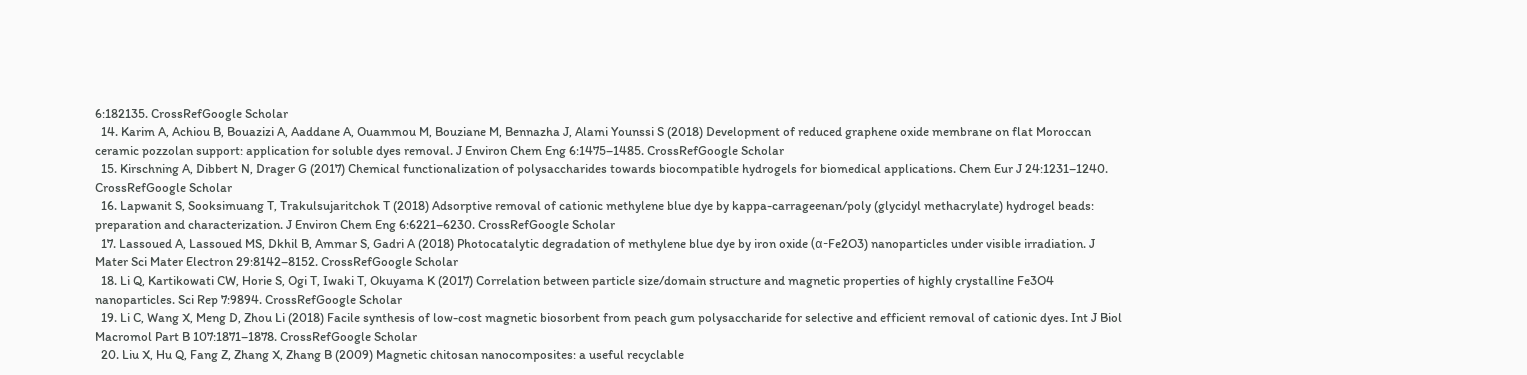6:182135. CrossRefGoogle Scholar
  14. Karim A, Achiou B, Bouazizi A, Aaddane A, Ouammou M, Bouziane M, Bennazha J, Alami Younssi S (2018) Development of reduced graphene oxide membrane on flat Moroccan ceramic pozzolan support: application for soluble dyes removal. J Environ Chem Eng 6:1475–1485. CrossRefGoogle Scholar
  15. Kirschning A, Dibbert N, Drager G (2017) Chemical functionalization of polysaccharides towards biocompatible hydrogels for biomedical applications. Chem Eur J 24:1231–1240. CrossRefGoogle Scholar
  16. Lapwanit S, Sooksimuang T, Trakulsujaritchok T (2018) Adsorptive removal of cationic methylene blue dye by kappa-carrageenan/poly (glycidyl methacrylate) hydrogel beads: preparation and characterization. J Environ Chem Eng 6:6221–6230. CrossRefGoogle Scholar
  17. Lassoued A, Lassoued MS, Dkhil B, Ammar S, Gadri A (2018) Photocatalytic degradation of methylene blue dye by iron oxide (α-Fe2O3) nanoparticles under visible irradiation. J Mater Sci Mater Electron 29:8142–8152. CrossRefGoogle Scholar
  18. Li Q, Kartikowati CW, Horie S, Ogi T, Iwaki T, Okuyama K (2017) Correlation between particle size/domain structure and magnetic properties of highly crystalline Fe3O4 nanoparticles. Sci Rep 7:9894. CrossRefGoogle Scholar
  19. Li C, Wang X, Meng D, Zhou Li (2018) Facile synthesis of low-cost magnetic biosorbent from peach gum polysaccharide for selective and efficient removal of cationic dyes. Int J Biol Macromol Part B 107:1871–1878. CrossRefGoogle Scholar
  20. Liu X, Hu Q, Fang Z, Zhang X, Zhang B (2009) Magnetic chitosan nanocomposites: a useful recyclable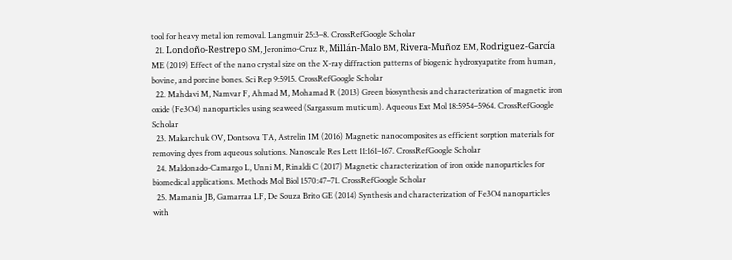tool for heavy metal ion removal. Langmuir 25:3–8. CrossRefGoogle Scholar
  21. Londoño-Restrepo SM, Jeronimo-Cruz R, Millán-Malo BM, Rivera-Muñoz EM, Rodriguez-García ME (2019) Effect of the nano crystal size on the X-ray diffraction patterns of biogenic hydroxyapatite from human, bovine, and porcine bones. Sci Rep 9:5915. CrossRefGoogle Scholar
  22. Mahdavi M, Namvar F, Ahmad M, Mohamad R (2013) Green biosynthesis and characterization of magnetic iron oxide (Fe3O4) nanoparticles using seaweed (Sargassum muticum). Aqueous Ext Mol 18:5954–5964. CrossRefGoogle Scholar
  23. Makarchuk OV, Dontsova TA, Astrelin IM (2016) Magnetic nanocomposites as efficient sorption materials for removing dyes from aqueous solutions. Nanoscale Res Lett 11:161–167. CrossRefGoogle Scholar
  24. Maldonado-Camargo L, Unni M, Rinaldi C (2017) Magnetic characterization of iron oxide nanoparticles for biomedical applications. Methods Mol Biol 1570:47–71. CrossRefGoogle Scholar
  25. Mamania JB, Gamarraa LF, De Souza Brito GE (2014) Synthesis and characterization of Fe3O4 nanoparticles with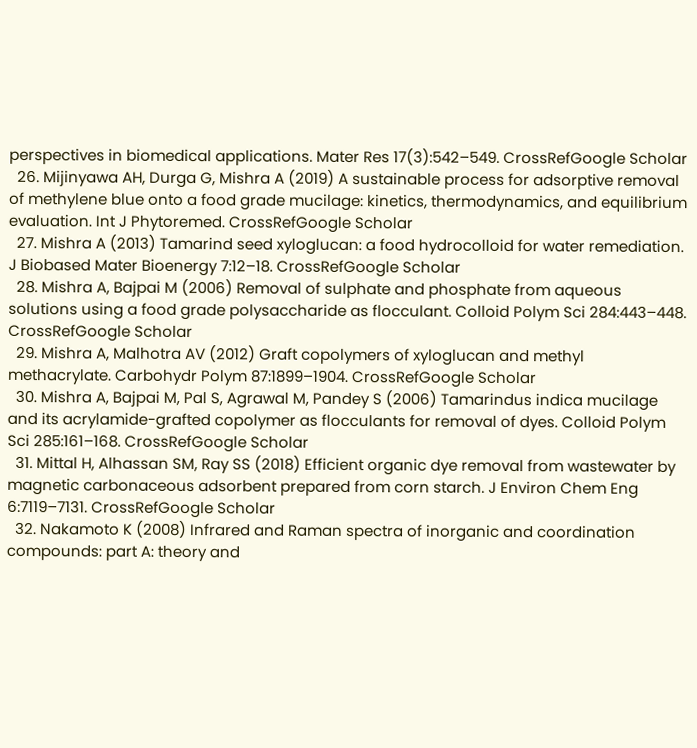perspectives in biomedical applications. Mater Res 17(3):542–549. CrossRefGoogle Scholar
  26. Mijinyawa AH, Durga G, Mishra A (2019) A sustainable process for adsorptive removal of methylene blue onto a food grade mucilage: kinetics, thermodynamics, and equilibrium evaluation. Int J Phytoremed. CrossRefGoogle Scholar
  27. Mishra A (2013) Tamarind seed xyloglucan: a food hydrocolloid for water remediation. J Biobased Mater Bioenergy 7:12–18. CrossRefGoogle Scholar
  28. Mishra A, Bajpai M (2006) Removal of sulphate and phosphate from aqueous solutions using a food grade polysaccharide as flocculant. Colloid Polym Sci 284:443–448. CrossRefGoogle Scholar
  29. Mishra A, Malhotra AV (2012) Graft copolymers of xyloglucan and methyl methacrylate. Carbohydr Polym 87:1899–1904. CrossRefGoogle Scholar
  30. Mishra A, Bajpai M, Pal S, Agrawal M, Pandey S (2006) Tamarindus indica mucilage and its acrylamide-grafted copolymer as flocculants for removal of dyes. Colloid Polym Sci 285:161–168. CrossRefGoogle Scholar
  31. Mittal H, Alhassan SM, Ray SS (2018) Efficient organic dye removal from wastewater by magnetic carbonaceous adsorbent prepared from corn starch. J Environ Chem Eng 6:7119–7131. CrossRefGoogle Scholar
  32. Nakamoto K (2008) Infrared and Raman spectra of inorganic and coordination compounds: part A: theory and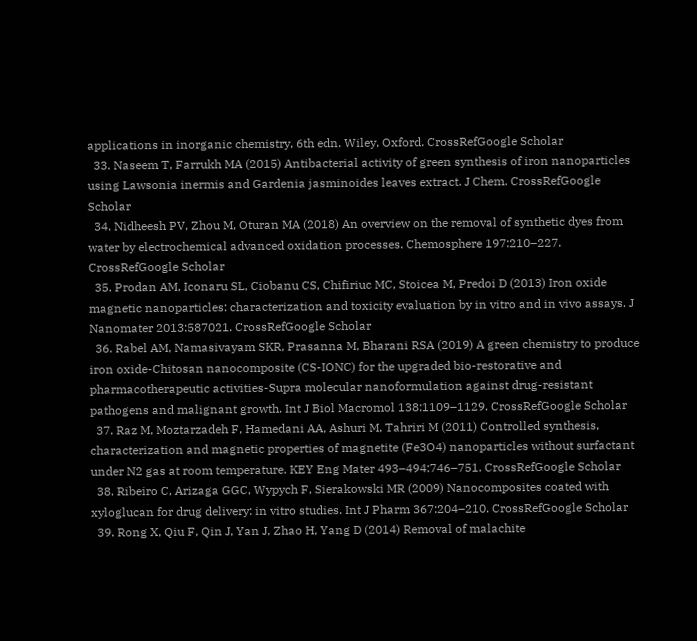applications in inorganic chemistry, 6th edn. Wiley, Oxford. CrossRefGoogle Scholar
  33. Naseem T, Farrukh MA (2015) Antibacterial activity of green synthesis of iron nanoparticles using Lawsonia inermis and Gardenia jasminoides leaves extract. J Chem. CrossRefGoogle Scholar
  34. Nidheesh PV, Zhou M, Oturan MA (2018) An overview on the removal of synthetic dyes from water by electrochemical advanced oxidation processes. Chemosphere 197:210–227. CrossRefGoogle Scholar
  35. Prodan AM, Iconaru SL, Ciobanu CS, Chifiriuc MC, Stoicea M, Predoi D (2013) Iron oxide magnetic nanoparticles: characterization and toxicity evaluation by in vitro and in vivo assays. J Nanomater 2013:587021. CrossRefGoogle Scholar
  36. Rabel AM, Namasivayam SKR, Prasanna M, Bharani RSA (2019) A green chemistry to produce iron oxide-Chitosan nanocomposite (CS-IONC) for the upgraded bio-restorative and pharmacotherapeutic activities-Supra molecular nanoformulation against drug-resistant pathogens and malignant growth. Int J Biol Macromol 138:1109–1129. CrossRefGoogle Scholar
  37. Raz M, Moztarzadeh F, Hamedani AA, Ashuri M, Tahriri M (2011) Controlled synthesis, characterization and magnetic properties of magnetite (Fe3O4) nanoparticles without surfactant under N2 gas at room temperature. KEY Eng Mater 493–494:746–751. CrossRefGoogle Scholar
  38. Ribeiro C, Arizaga GGC, Wypych F, Sierakowski MR (2009) Nanocomposites coated with xyloglucan for drug delivery: in vitro studies. Int J Pharm 367:204–210. CrossRefGoogle Scholar
  39. Rong X, Qiu F, Qin J, Yan J, Zhao H, Yang D (2014) Removal of malachite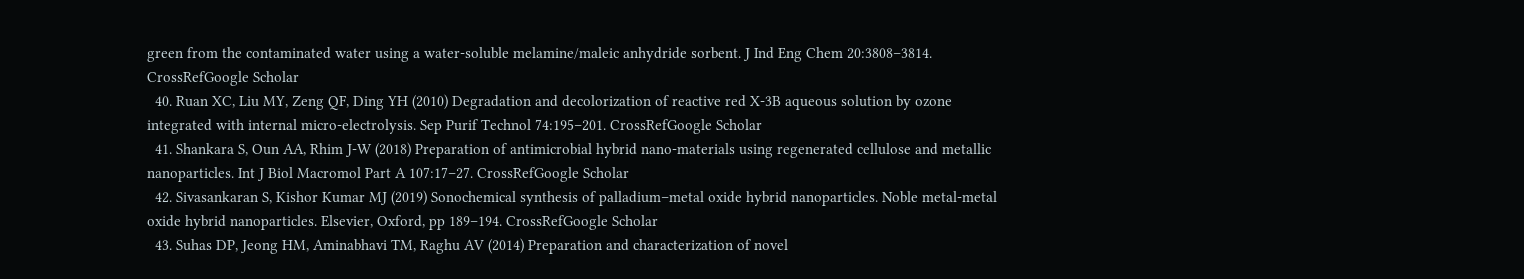green from the contaminated water using a water-soluble melamine/maleic anhydride sorbent. J Ind Eng Chem 20:3808–3814. CrossRefGoogle Scholar
  40. Ruan XC, Liu MY, Zeng QF, Ding YH (2010) Degradation and decolorization of reactive red X-3B aqueous solution by ozone integrated with internal micro-electrolysis. Sep Purif Technol 74:195–201. CrossRefGoogle Scholar
  41. Shankara S, Oun AA, Rhim J-W (2018) Preparation of antimicrobial hybrid nano-materials using regenerated cellulose and metallic nanoparticles. Int J Biol Macromol Part A 107:17–27. CrossRefGoogle Scholar
  42. Sivasankaran S, Kishor Kumar MJ (2019) Sonochemical synthesis of palladium–metal oxide hybrid nanoparticles. Noble metal-metal oxide hybrid nanoparticles. Elsevier, Oxford, pp 189–194. CrossRefGoogle Scholar
  43. Suhas DP, Jeong HM, Aminabhavi TM, Raghu AV (2014) Preparation and characterization of novel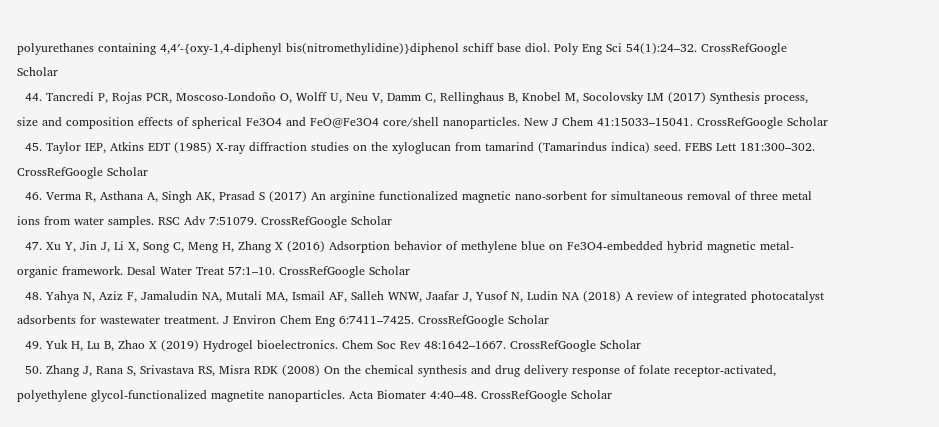polyurethanes containing 4,4′-{oxy-1,4-diphenyl bis(nitromethylidine)}diphenol schiff base diol. Poly Eng Sci 54(1):24–32. CrossRefGoogle Scholar
  44. Tancredi P, Rojas PCR, Moscoso-Londoño O, Wolff U, Neu V, Damm C, Rellinghaus B, Knobel M, Socolovsky LM (2017) Synthesis process, size and composition effects of spherical Fe3O4 and FeO@Fe3O4 core/shell nanoparticles. New J Chem 41:15033–15041. CrossRefGoogle Scholar
  45. Taylor IEP, Atkins EDT (1985) X-ray diffraction studies on the xyloglucan from tamarind (Tamarindus indica) seed. FEBS Lett 181:300–302. CrossRefGoogle Scholar
  46. Verma R, Asthana A, Singh AK, Prasad S (2017) An arginine functionalized magnetic nano-sorbent for simultaneous removal of three metal ions from water samples. RSC Adv 7:51079. CrossRefGoogle Scholar
  47. Xu Y, Jin J, Li X, Song C, Meng H, Zhang X (2016) Adsorption behavior of methylene blue on Fe3O4-embedded hybrid magnetic metal-organic framework. Desal Water Treat 57:1–10. CrossRefGoogle Scholar
  48. Yahya N, Aziz F, Jamaludin NA, Mutali MA, Ismail AF, Salleh WNW, Jaafar J, Yusof N, Ludin NA (2018) A review of integrated photocatalyst adsorbents for wastewater treatment. J Environ Chem Eng 6:7411–7425. CrossRefGoogle Scholar
  49. Yuk H, Lu B, Zhao X (2019) Hydrogel bioelectronics. Chem Soc Rev 48:1642–1667. CrossRefGoogle Scholar
  50. Zhang J, Rana S, Srivastava RS, Misra RDK (2008) On the chemical synthesis and drug delivery response of folate receptor-activated, polyethylene glycol-functionalized magnetite nanoparticles. Acta Biomater 4:40–48. CrossRefGoogle Scholar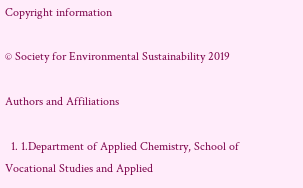Copyright information

© Society for Environmental Sustainability 2019

Authors and Affiliations

  1. 1.Department of Applied Chemistry, School of Vocational Studies and Applied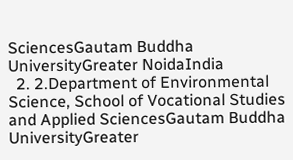SciencesGautam Buddha UniversityGreater NoidaIndia
  2. 2.Department of Environmental Science, School of Vocational Studies and Applied SciencesGautam Buddha UniversityGreater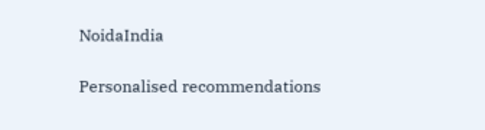NoidaIndia

Personalised recommendations